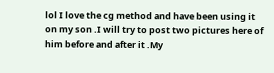lol I love the cg method and have been using it on my son .I will try to post two pictures here of him before and after it .My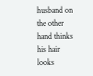husband on the other hand thinks his hair looks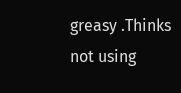greasy .Thinks not using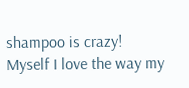shampoo is crazy!
Myself I love the way my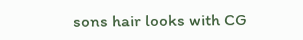sons hair looks with CG